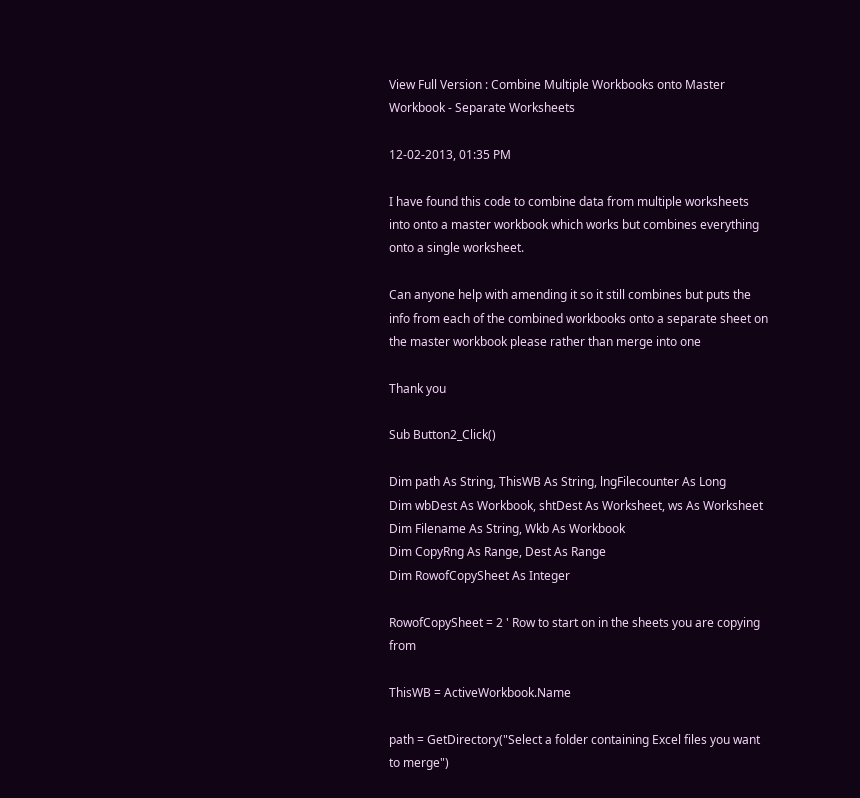View Full Version : Combine Multiple Workbooks onto Master Workbook - Separate Worksheets

12-02-2013, 01:35 PM

I have found this code to combine data from multiple worksheets into onto a master workbook which works but combines everything onto a single worksheet.

Can anyone help with amending it so it still combines but puts the info from each of the combined workbooks onto a separate sheet on the master workbook please rather than merge into one

Thank you

Sub Button2_Click()

Dim path As String, ThisWB As String, lngFilecounter As Long
Dim wbDest As Workbook, shtDest As Worksheet, ws As Worksheet
Dim Filename As String, Wkb As Workbook
Dim CopyRng As Range, Dest As Range
Dim RowofCopySheet As Integer

RowofCopySheet = 2 ' Row to start on in the sheets you are copying from

ThisWB = ActiveWorkbook.Name

path = GetDirectory("Select a folder containing Excel files you want to merge")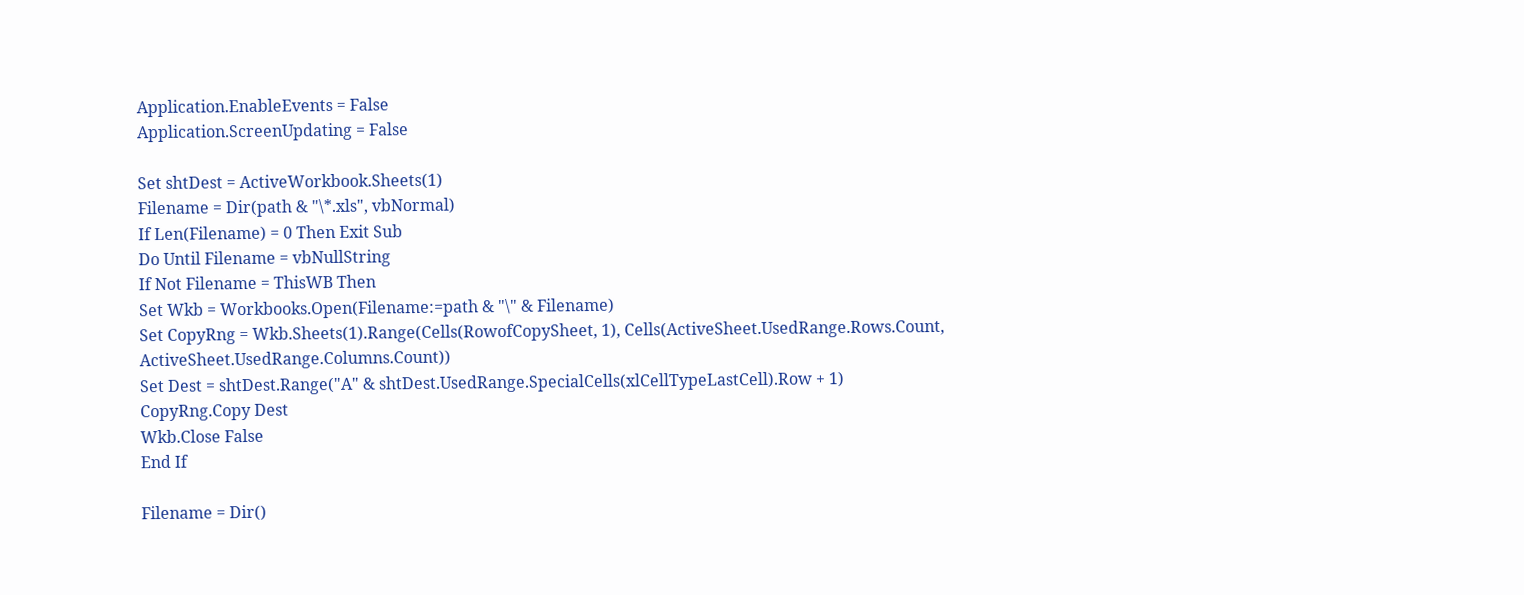Application.EnableEvents = False
Application.ScreenUpdating = False

Set shtDest = ActiveWorkbook.Sheets(1)
Filename = Dir(path & "\*.xls", vbNormal)
If Len(Filename) = 0 Then Exit Sub
Do Until Filename = vbNullString
If Not Filename = ThisWB Then
Set Wkb = Workbooks.Open(Filename:=path & "\" & Filename)
Set CopyRng = Wkb.Sheets(1).Range(Cells(RowofCopySheet, 1), Cells(ActiveSheet.UsedRange.Rows.Count, ActiveSheet.UsedRange.Columns.Count))
Set Dest = shtDest.Range("A" & shtDest.UsedRange.SpecialCells(xlCellTypeLastCell).Row + 1)
CopyRng.Copy Dest
Wkb.Close False
End If

Filename = Dir()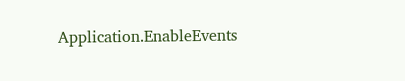Application.EnableEvents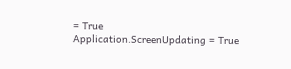= True
Application.ScreenUpdating = True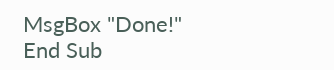MsgBox "Done!"
End Sub